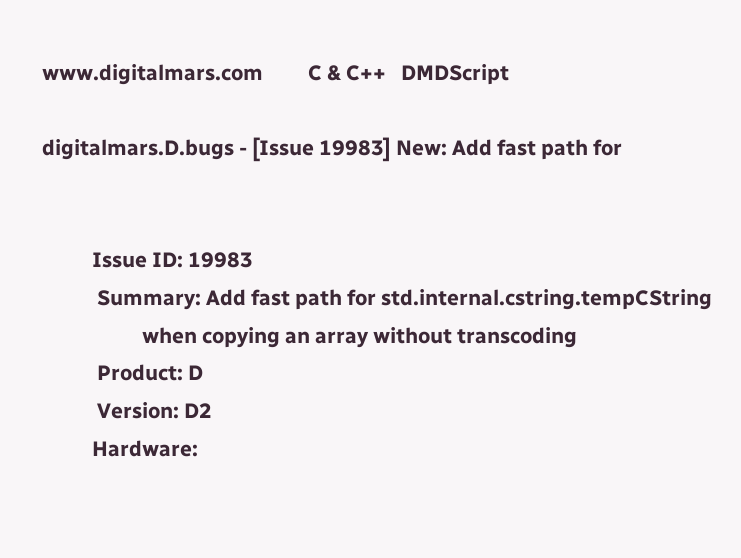www.digitalmars.com         C & C++   DMDScript

digitalmars.D.bugs - [Issue 19983] New: Add fast path for


          Issue ID: 19983
           Summary: Add fast path for std.internal.cstring.tempCString
                    when copying an array without transcoding
           Product: D
           Version: D2
          Hardware: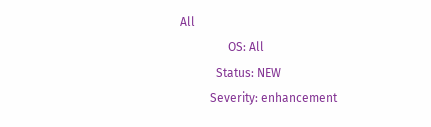All
                OS: All
            Status: NEW
          Severity: enhancement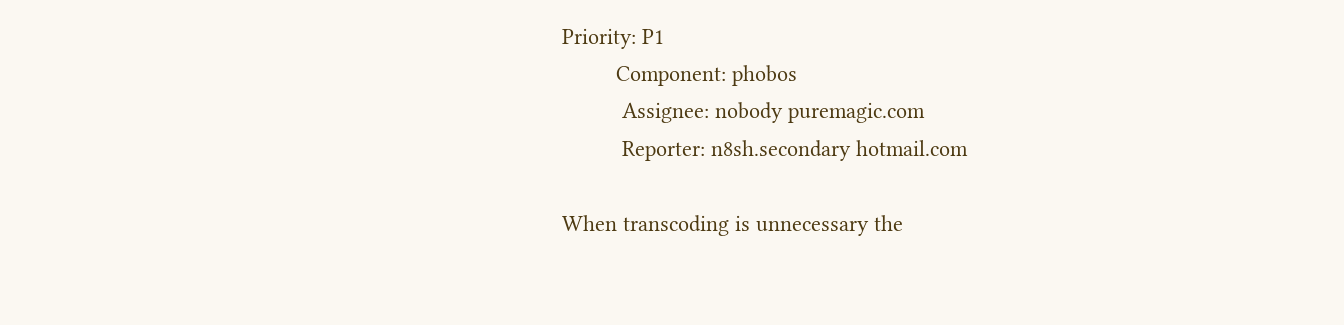Priority: P1
         Component: phobos
          Assignee: nobody puremagic.com
          Reporter: n8sh.secondary hotmail.com

When transcoding is unnecessary the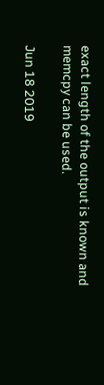exact length of the output is known and
memcpy can be used.

Jun 18 2019